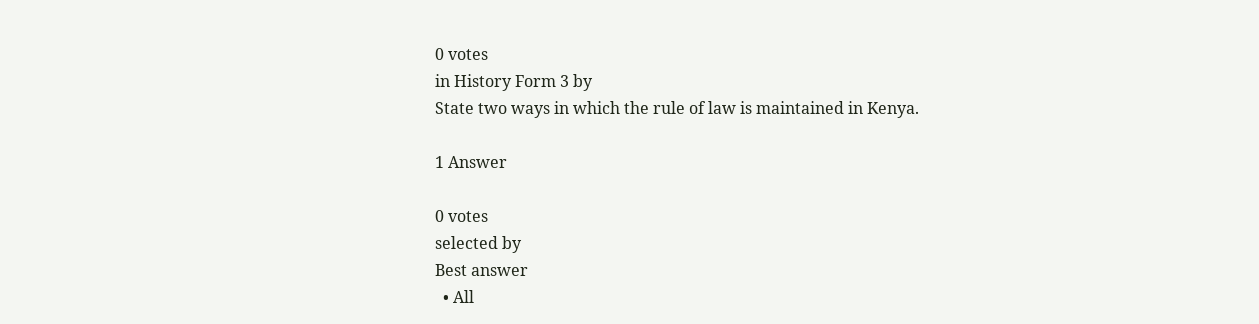0 votes
in History Form 3 by
State two ways in which the rule of law is maintained in Kenya.

1 Answer

0 votes
selected by
Best answer
  • All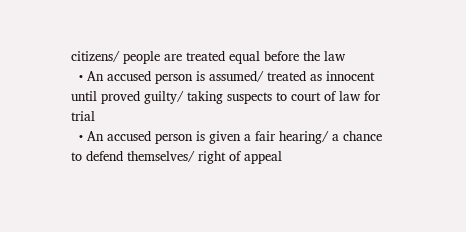citizens/ people are treated equal before the law
  • An accused person is assumed/ treated as innocent until proved guilty/ taking suspects to court of law for trial
  • An accused person is given a fair hearing/ a chance to defend themselves/ right of appeal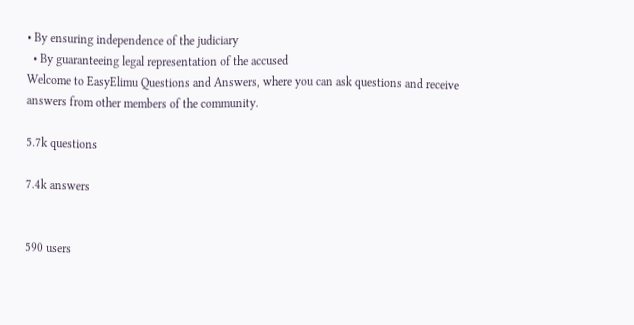• By ensuring independence of the judiciary
  • By guaranteeing legal representation of the accused
Welcome to EasyElimu Questions and Answers, where you can ask questions and receive answers from other members of the community.

5.7k questions

7.4k answers


590 users